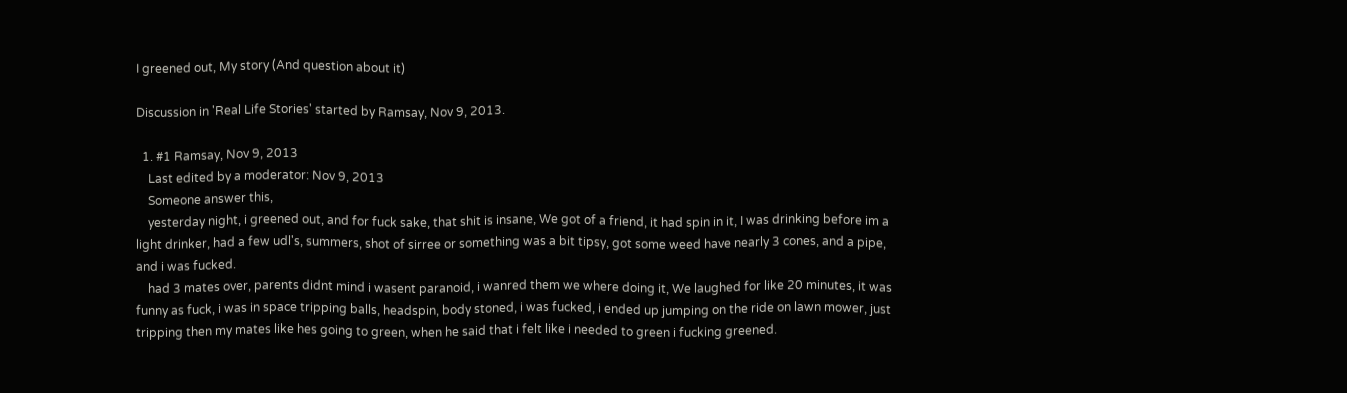I greened out, My story (And question about it)

Discussion in 'Real Life Stories' started by Ramsay, Nov 9, 2013.

  1. #1 Ramsay, Nov 9, 2013
    Last edited by a moderator: Nov 9, 2013
    Someone answer this,
    yesterday night, i greened out, and for fuck sake, that shit is insane, We got of a friend, it had spin in it, I was drinking before im a light drinker, had a few udl's, summers, shot of sirree or something was a bit tipsy, got some weed have nearly 3 cones, and a pipe, and i was fucked.
    had 3 mates over, parents didnt mind i wasent paranoid, i wanred them we where doing it, We laughed for like 20 minutes, it was funny as fuck, i was in space tripping balls, headspin, body stoned, i was fucked, i ended up jumping on the ride on lawn mower, just tripping then my mates like hes going to green, when he said that i felt like i needed to green i fucking greened.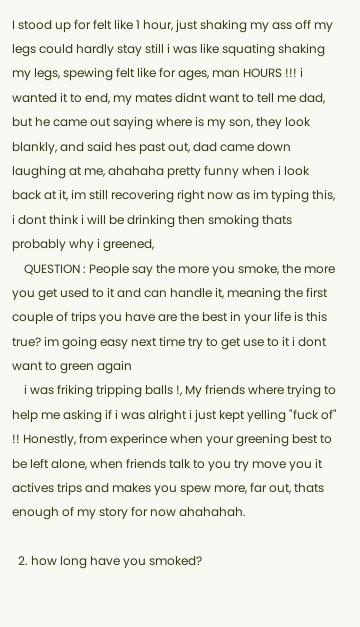I stood up for felt like 1 hour, just shaking my ass off my legs could hardly stay still i was like squating shaking my legs, spewing felt like for ages, man HOURS !!! i wanted it to end, my mates didnt want to tell me dad, but he came out saying where is my son, they look blankly, and said hes past out, dad came down laughing at me, ahahaha pretty funny when i look back at it, im still recovering right now as im typing this, i dont think i will be drinking then smoking thats probably why i greened,
    QUESTION : People say the more you smoke, the more you get used to it and can handle it, meaning the first couple of trips you have are the best in your life is this true? im going easy next time try to get use to it i dont want to green again
    i was friking tripping balls !, My friends where trying to help me asking if i was alright i just kept yelling "fuck of" !! Honestly, from experince when your greening best to be left alone, when friends talk to you try move you it actives trips and makes you spew more, far out, thats enough of my story for now ahahahah.

  2. how long have you smoked?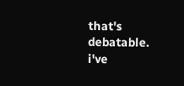that's debatable. i've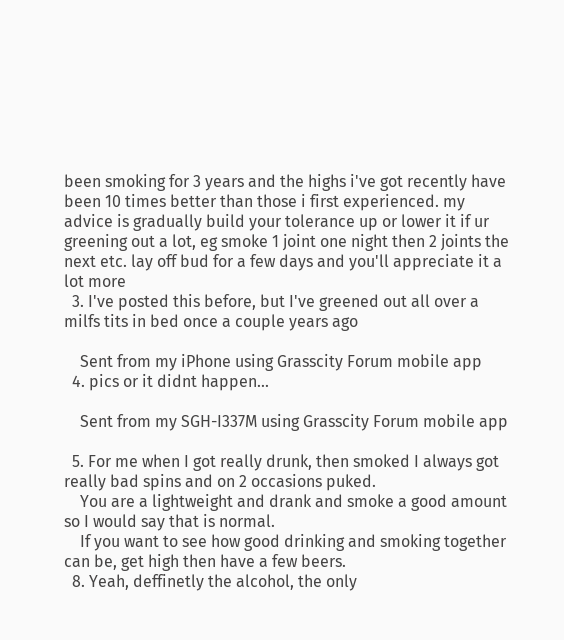been smoking for 3 years and the highs i've got recently have been 10 times better than those i first experienced. my advice is gradually build your tolerance up or lower it if ur greening out a lot, eg smoke 1 joint one night then 2 joints the next etc. lay off bud for a few days and you'll appreciate it a lot more
  3. I've posted this before, but I've greened out all over a milfs tits in bed once a couple years ago

    Sent from my iPhone using Grasscity Forum mobile app
  4. pics or it didnt happen...

    Sent from my SGH-I337M using Grasscity Forum mobile app

  5. For me when I got really drunk, then smoked I always got really bad spins and on 2 occasions puked.
    You are a lightweight and drank and smoke a good amount so I would say that is normal.
    If you want to see how good drinking and smoking together can be, get high then have a few beers.
  8. Yeah, deffinetly the alcohol, the only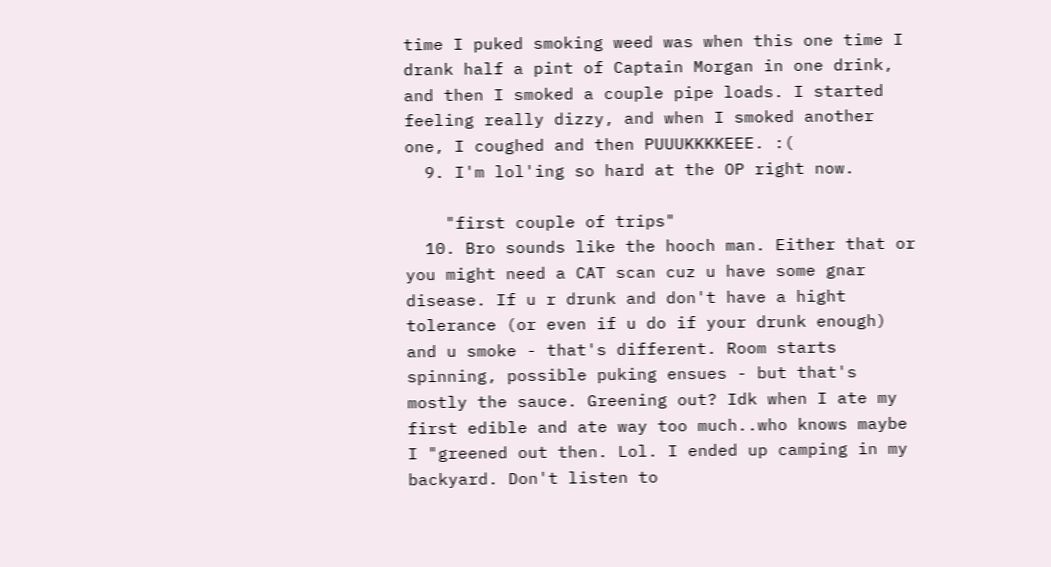time I puked smoking weed was when this one time I drank half a pint of Captain Morgan in one drink, and then I smoked a couple pipe loads. I started feeling really dizzy, and when I smoked another one, I coughed and then PUUUKKKKEEE. :(
  9. I'm lol'ing so hard at the OP right now.

    "first couple of trips"
  10. Bro sounds like the hooch man. Either that or you might need a CAT scan cuz u have some gnar disease. If u r drunk and don't have a hight tolerance (or even if u do if your drunk enough) and u smoke - that's different. Room starts spinning, possible puking ensues - but that's mostly the sauce. Greening out? Idk when I ate my first edible and ate way too much..who knows maybe I "greened out then. Lol. I ended up camping in my backyard. Don't listen to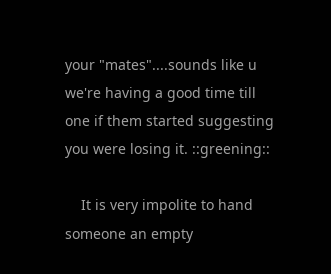your "mates"....sounds like u we're having a good time till one if them started suggesting you were losing it. ::greening::

    It is very impolite to hand someone an empty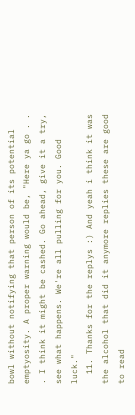bowl without notifying that person of its potential emptyosity. A proper warning would be, "Here ya go . . . I think it might be cashed. Go ahead, give it a try, see what happens. We're all pulling for you. Good luck."
  11. Thanks for the replys :) And yeah i think it was the alcohol that did it anymore replies these are good to read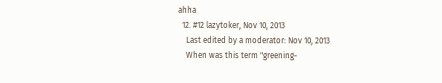ahha
  12. #12 lazytoker, Nov 10, 2013
    Last edited by a moderator: Nov 10, 2013
    When was this term "greening-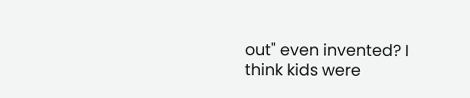out" even invented? I think kids were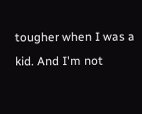tougher when I was a kid. And I'm not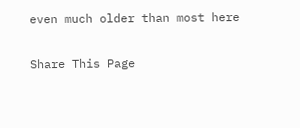even much older than most here

Share This Page